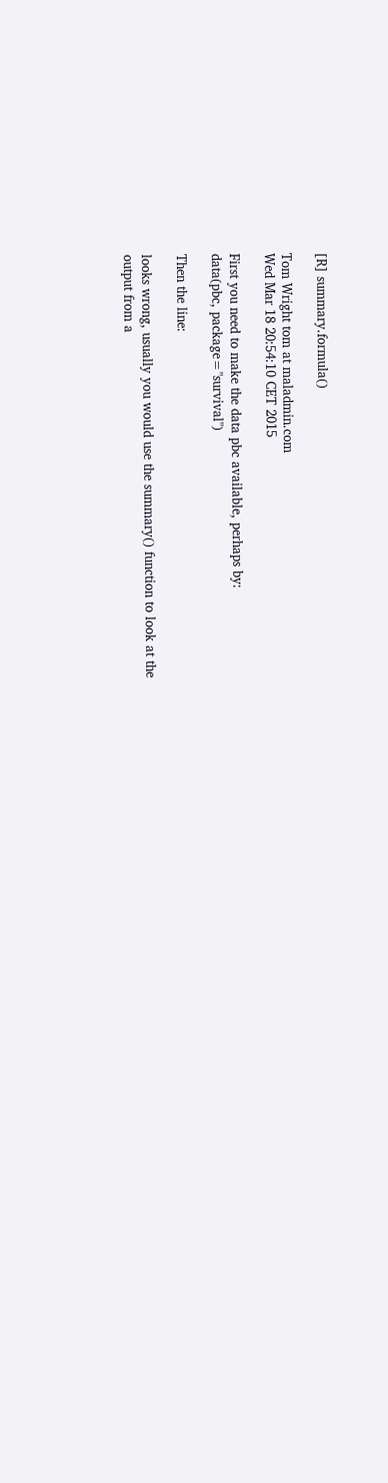[R] summary.formula()

Tom Wright tom at maladmin.com
Wed Mar 18 20:54:10 CET 2015

First you need to make the data pbc available, perhaps by:
data(pbc, package="survival")

Then the line:

looks wrong, usually you would use the summary() function to look at the
output from a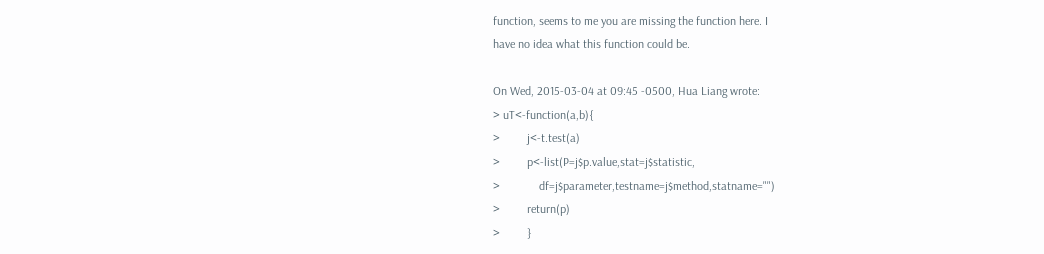function, seems to me you are missing the function here. I
have no idea what this function could be.

On Wed, 2015-03-04 at 09:45 -0500, Hua Liang wrote:
> uT<-function(a,b){
>         j<-t.test(a)
>         p<-list(P=j$p.value,stat=j$statistic,
>             df=j$parameter,testname=j$method,statname="")
>         return(p)
>         }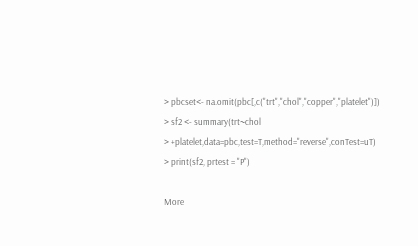> pbcset<- na.omit(pbc[,c("trt","chol","copper","platelet")])
> sf2 <- summary(trt~chol
> +platelet,data=pbc,test=T,method="reverse",conTest=uT)
> print(sf2, prtest = "P")

More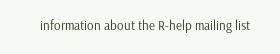information about the R-help mailing list